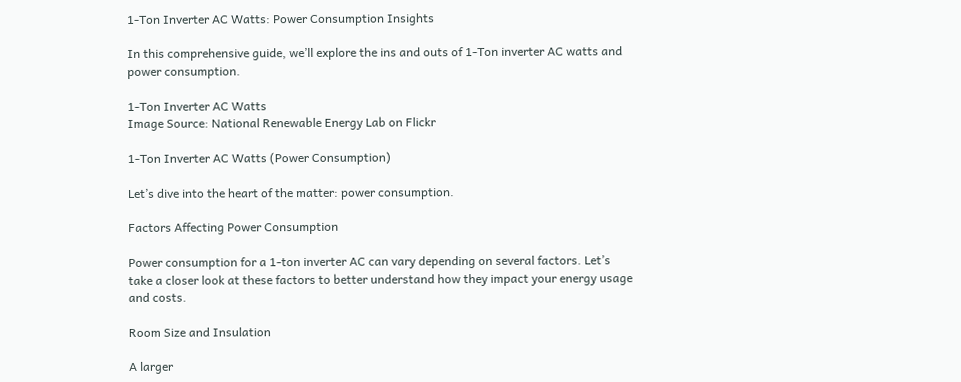1-Ton Inverter AC Watts: Power Consumption Insights

In this comprehensive guide, we’ll explore the ins and outs of 1-Ton inverter AC watts and power consumption.

1-Ton Inverter AC Watts
Image Source: National Renewable Energy Lab on Flickr

1-Ton Inverter AC Watts (Power Consumption)

Let’s dive into the heart of the matter: power consumption.

Factors Affecting Power Consumption

Power consumption for a 1-ton inverter AC can vary depending on several factors. Let’s take a closer look at these factors to better understand how they impact your energy usage and costs.

Room Size and Insulation

A larger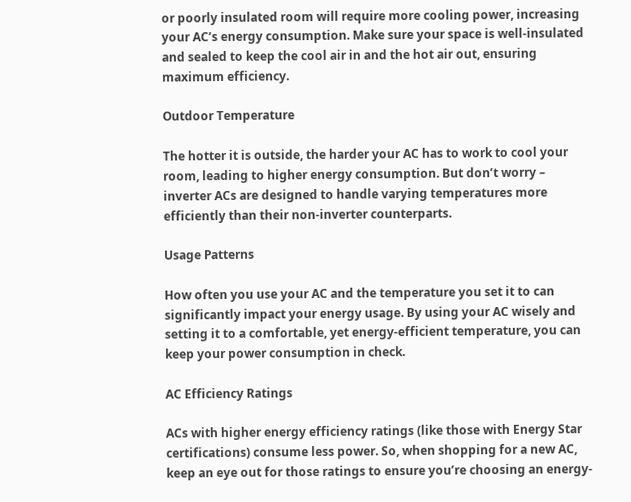or poorly insulated room will require more cooling power, increasing your AC’s energy consumption. Make sure your space is well-insulated and sealed to keep the cool air in and the hot air out, ensuring maximum efficiency.

Outdoor Temperature

The hotter it is outside, the harder your AC has to work to cool your room, leading to higher energy consumption. But don’t worry – inverter ACs are designed to handle varying temperatures more efficiently than their non-inverter counterparts.

Usage Patterns

How often you use your AC and the temperature you set it to can significantly impact your energy usage. By using your AC wisely and setting it to a comfortable, yet energy-efficient temperature, you can keep your power consumption in check.

AC Efficiency Ratings

ACs with higher energy efficiency ratings (like those with Energy Star certifications) consume less power. So, when shopping for a new AC, keep an eye out for those ratings to ensure you’re choosing an energy-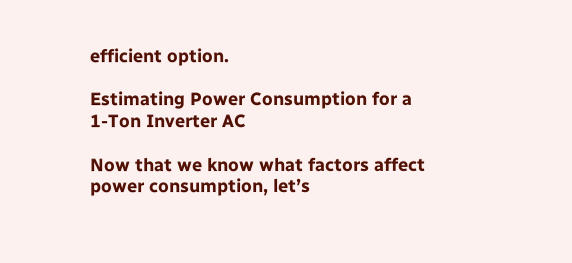efficient option.

Estimating Power Consumption for a 1-Ton Inverter AC

Now that we know what factors affect power consumption, let’s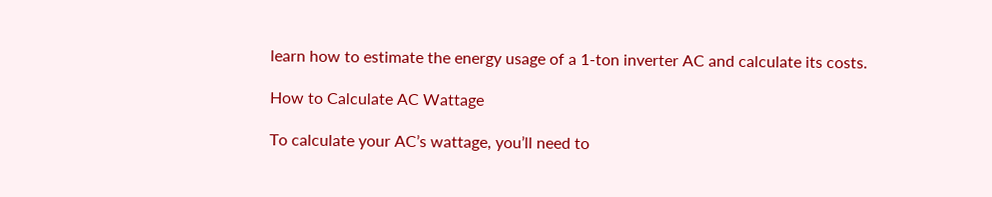learn how to estimate the energy usage of a 1-ton inverter AC and calculate its costs.

How to Calculate AC Wattage

To calculate your AC’s wattage, you’ll need to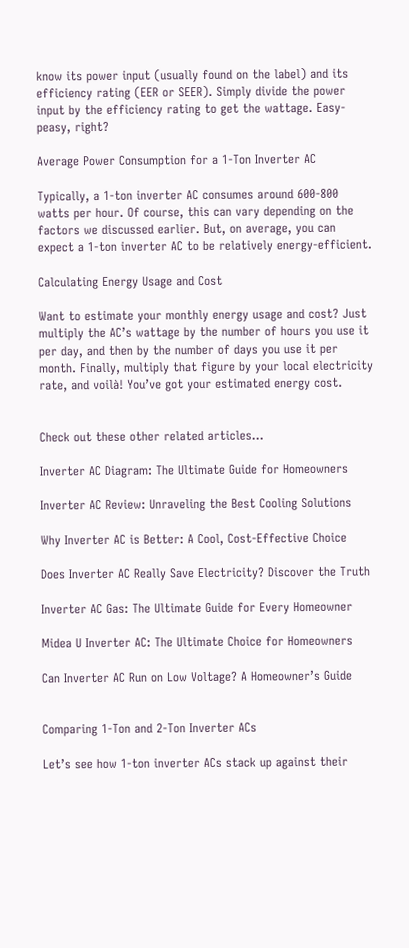know its power input (usually found on the label) and its efficiency rating (EER or SEER). Simply divide the power input by the efficiency rating to get the wattage. Easy-peasy, right?

Average Power Consumption for a 1-Ton Inverter AC

Typically, a 1-ton inverter AC consumes around 600-800 watts per hour. Of course, this can vary depending on the factors we discussed earlier. But, on average, you can expect a 1-ton inverter AC to be relatively energy-efficient.

Calculating Energy Usage and Cost

Want to estimate your monthly energy usage and cost? Just multiply the AC’s wattage by the number of hours you use it per day, and then by the number of days you use it per month. Finally, multiply that figure by your local electricity rate, and voilà! You’ve got your estimated energy cost.


Check out these other related articles…

Inverter AC Diagram: The Ultimate Guide for Homeowners

Inverter AC Review: Unraveling the Best Cooling Solutions

Why Inverter AC is Better: A Cool, Cost-Effective Choice

Does Inverter AC Really Save Electricity? Discover the Truth

Inverter AC Gas: The Ultimate Guide for Every Homeowner

Midea U Inverter AC: The Ultimate Choice for Homeowners

Can Inverter AC Run on Low Voltage? A Homeowner’s Guide


Comparing 1-Ton and 2-Ton Inverter ACs

Let’s see how 1-ton inverter ACs stack up against their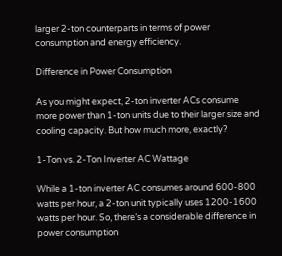larger 2-ton counterparts in terms of power consumption and energy efficiency.

Difference in Power Consumption

As you might expect, 2-ton inverter ACs consume more power than 1-ton units due to their larger size and cooling capacity. But how much more, exactly?

1-Ton vs. 2-Ton Inverter AC Wattage

While a 1-ton inverter AC consumes around 600-800 watts per hour, a 2-ton unit typically uses 1200-1600 watts per hour. So, there’s a considerable difference in power consumption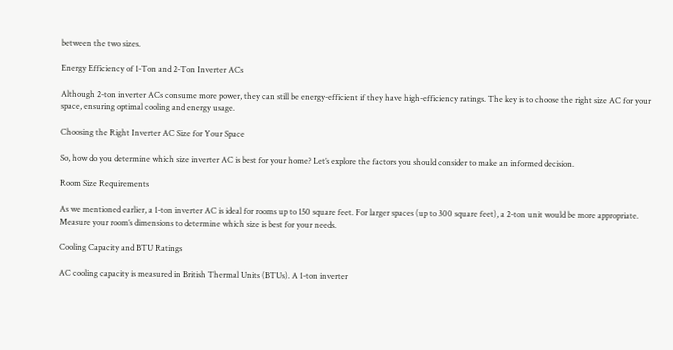between the two sizes.

Energy Efficiency of 1-Ton and 2-Ton Inverter ACs

Although 2-ton inverter ACs consume more power, they can still be energy-efficient if they have high-efficiency ratings. The key is to choose the right size AC for your space, ensuring optimal cooling and energy usage.

Choosing the Right Inverter AC Size for Your Space

So, how do you determine which size inverter AC is best for your home? Let’s explore the factors you should consider to make an informed decision.

Room Size Requirements

As we mentioned earlier, a 1-ton inverter AC is ideal for rooms up to 150 square feet. For larger spaces (up to 300 square feet), a 2-ton unit would be more appropriate. Measure your room’s dimensions to determine which size is best for your needs.

Cooling Capacity and BTU Ratings

AC cooling capacity is measured in British Thermal Units (BTUs). A 1-ton inverter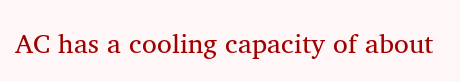AC has a cooling capacity of about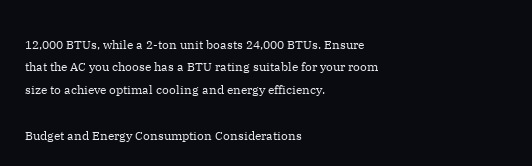12,000 BTUs, while a 2-ton unit boasts 24,000 BTUs. Ensure that the AC you choose has a BTU rating suitable for your room size to achieve optimal cooling and energy efficiency.

Budget and Energy Consumption Considerations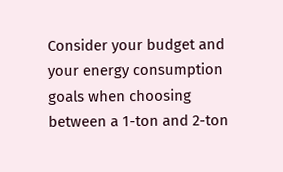Consider your budget and your energy consumption goals when choosing between a 1-ton and 2-ton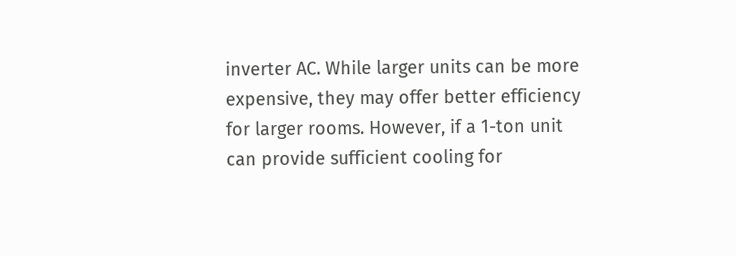inverter AC. While larger units can be more expensive, they may offer better efficiency for larger rooms. However, if a 1-ton unit can provide sufficient cooling for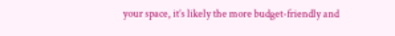your space, it’s likely the more budget-friendly and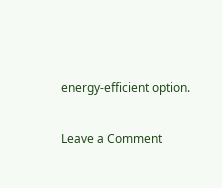energy-efficient option.

Leave a Comment